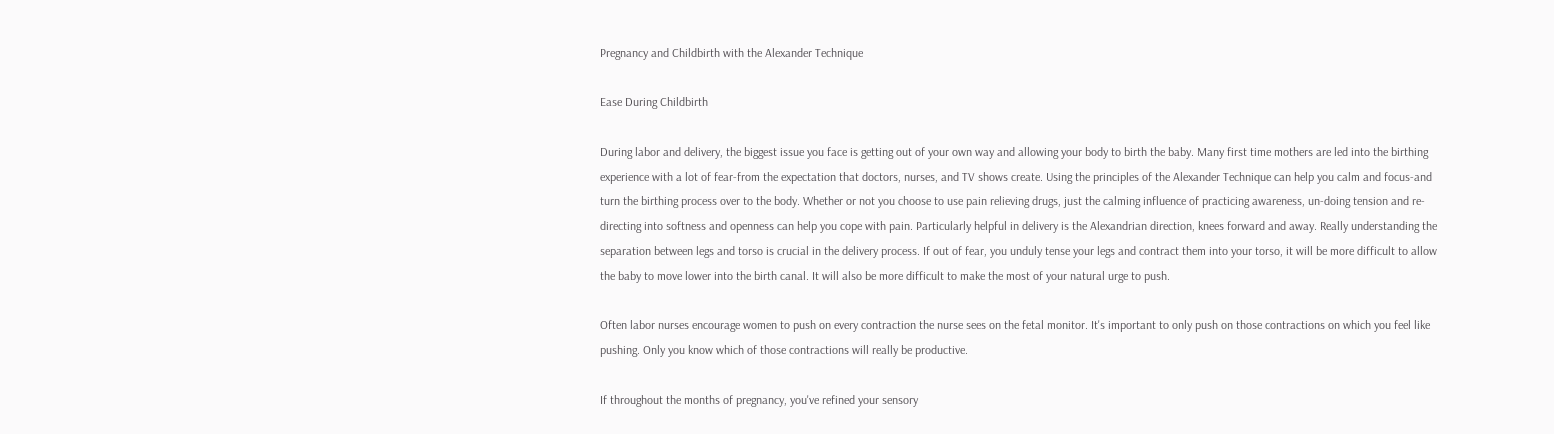Pregnancy and Childbirth with the Alexander Technique

Ease During Childbirth

During labor and delivery, the biggest issue you face is getting out of your own way and allowing your body to birth the baby. Many first time mothers are led into the birthing experience with a lot of fear-from the expectation that doctors, nurses, and TV shows create. Using the principles of the Alexander Technique can help you calm and focus-and turn the birthing process over to the body. Whether or not you choose to use pain relieving drugs, just the calming influence of practicing awareness, un-doing tension and re-directing into softness and openness can help you cope with pain. Particularly helpful in delivery is the Alexandrian direction, knees forward and away. Really understanding the separation between legs and torso is crucial in the delivery process. If out of fear, you unduly tense your legs and contract them into your torso, it will be more difficult to allow the baby to move lower into the birth canal. It will also be more difficult to make the most of your natural urge to push.

Often labor nurses encourage women to push on every contraction the nurse sees on the fetal monitor. It's important to only push on those contractions on which you feel like pushing. Only you know which of those contractions will really be productive.

If throughout the months of pregnancy, you've refined your sensory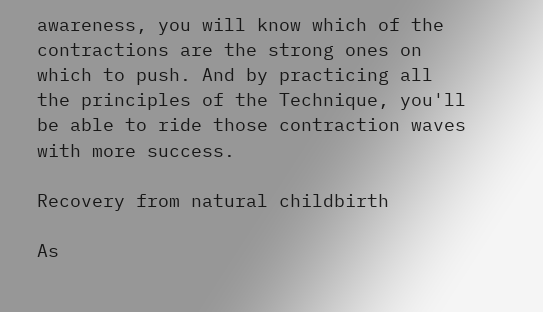awareness, you will know which of the contractions are the strong ones on which to push. And by practicing all the principles of the Technique, you'll be able to ride those contraction waves with more success.

Recovery from natural childbirth

As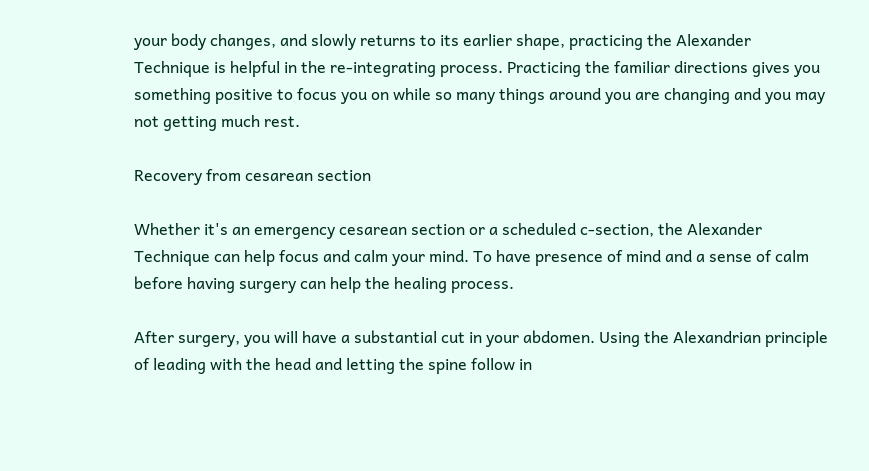your body changes, and slowly returns to its earlier shape, practicing the Alexander Technique is helpful in the re-integrating process. Practicing the familiar directions gives you something positive to focus you on while so many things around you are changing and you may not getting much rest.

Recovery from cesarean section

Whether it's an emergency cesarean section or a scheduled c-section, the Alexander Technique can help focus and calm your mind. To have presence of mind and a sense of calm before having surgery can help the healing process.

After surgery, you will have a substantial cut in your abdomen. Using the Alexandrian principle of leading with the head and letting the spine follow in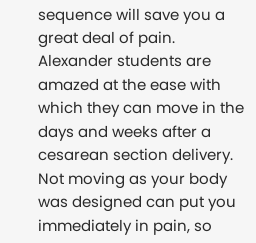sequence will save you a great deal of pain. Alexander students are amazed at the ease with which they can move in the days and weeks after a cesarean section delivery. Not moving as your body was designed can put you immediately in pain, so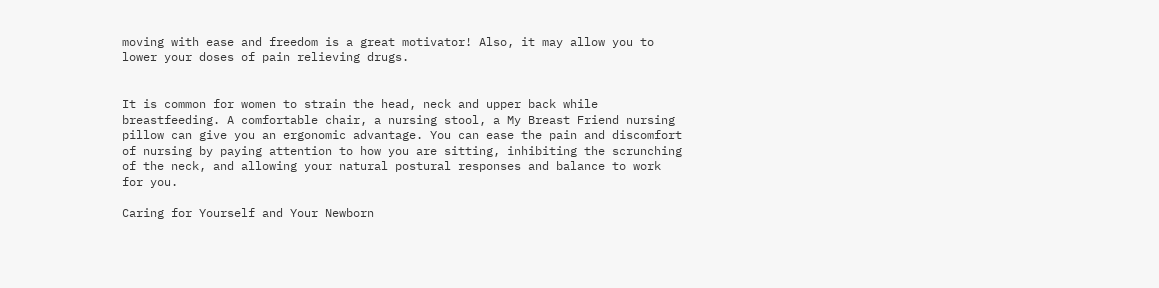moving with ease and freedom is a great motivator! Also, it may allow you to lower your doses of pain relieving drugs.


It is common for women to strain the head, neck and upper back while breastfeeding. A comfortable chair, a nursing stool, a My Breast Friend nursing pillow can give you an ergonomic advantage. You can ease the pain and discomfort of nursing by paying attention to how you are sitting, inhibiting the scrunching of the neck, and allowing your natural postural responses and balance to work for you.

Caring for Yourself and Your Newborn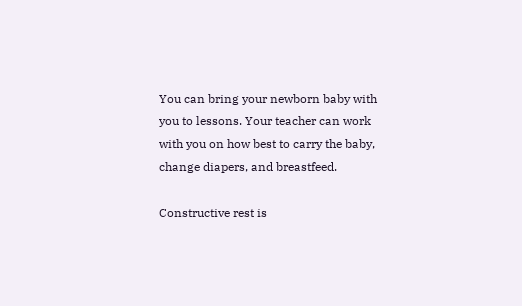You can bring your newborn baby with you to lessons. Your teacher can work with you on how best to carry the baby, change diapers, and breastfeed.

Constructive rest is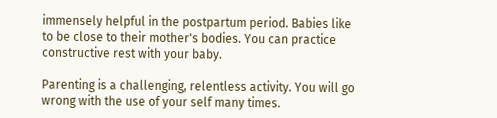immensely helpful in the postpartum period. Babies like to be close to their mother's bodies. You can practice constructive rest with your baby.

Parenting is a challenging, relentless activity. You will go wrong with the use of your self many times.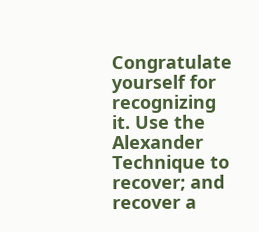Congratulate yourself for recognizing it. Use the Alexander Technique to recover; and recover a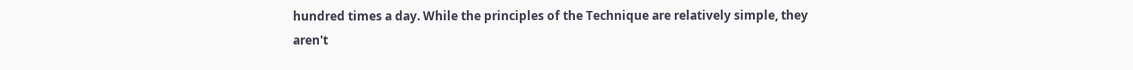hundred times a day. While the principles of the Technique are relatively simple, they aren't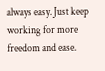always easy. Just keep working for more freedom and ease.